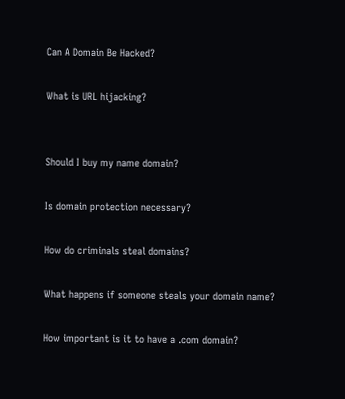Can A Domain Be Hacked?

What is URL hijacking?


Should I buy my name domain?

Is domain protection necessary?

How do criminals steal domains?

What happens if someone steals your domain name?

How important is it to have a .com domain?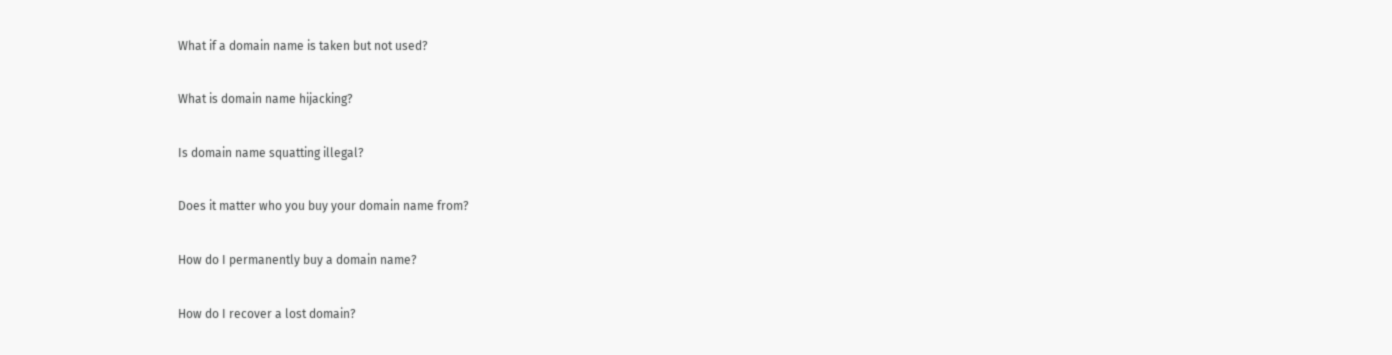What if a domain name is taken but not used?

What is domain name hijacking?

Is domain name squatting illegal?

Does it matter who you buy your domain name from?

How do I permanently buy a domain name?

How do I recover a lost domain?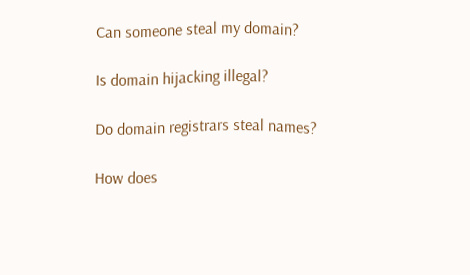Can someone steal my domain?

Is domain hijacking illegal?

Do domain registrars steal names?

How does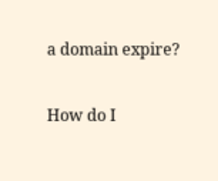a domain expire?

How do I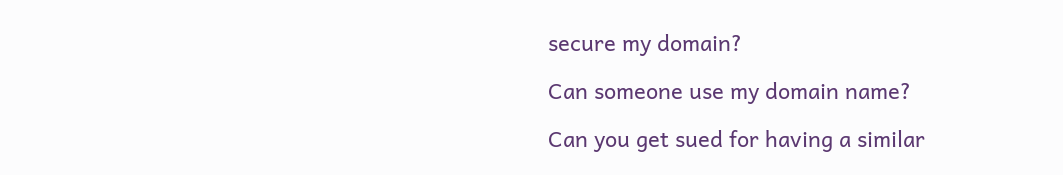secure my domain?

Can someone use my domain name?

Can you get sued for having a similar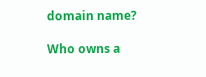domain name?

Who owns a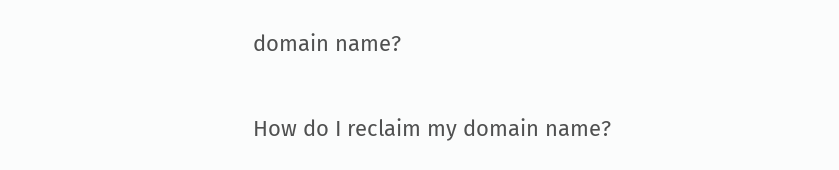domain name?

How do I reclaim my domain name?